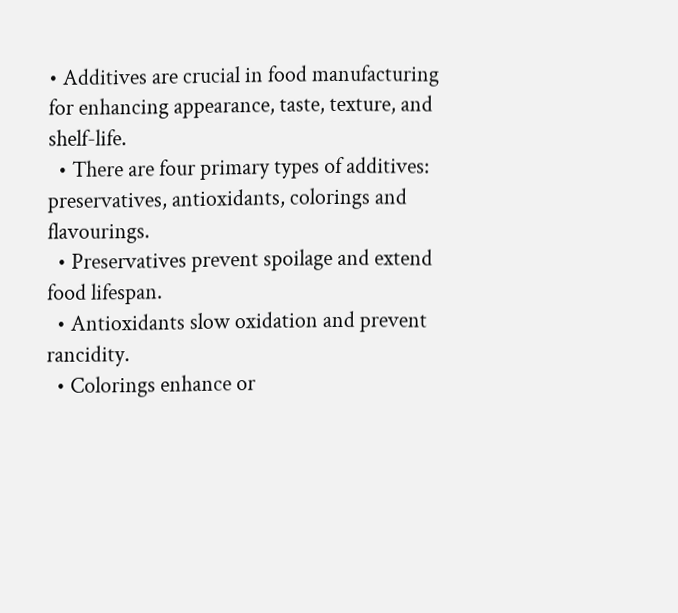• Additives are crucial in food manufacturing for enhancing appearance, taste, texture, and shelf-life.
  • There are four primary types of additives: preservatives, antioxidants, colorings and flavourings.
  • Preservatives prevent spoilage and extend food lifespan.
  • Antioxidants slow oxidation and prevent rancidity.
  • Colorings enhance or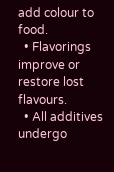add colour to food.
  • Flavorings improve or restore lost flavours.
  • All additives undergo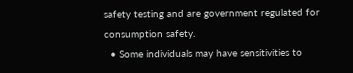safety testing and are government regulated for consumption safety.
  • Some individuals may have sensitivities to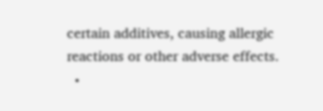certain additives, causing allergic reactions or other adverse effects.
  •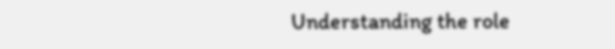Understanding the role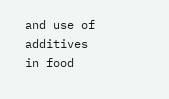and use of additives in food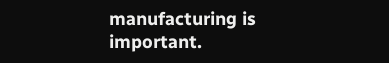manufacturing is important.